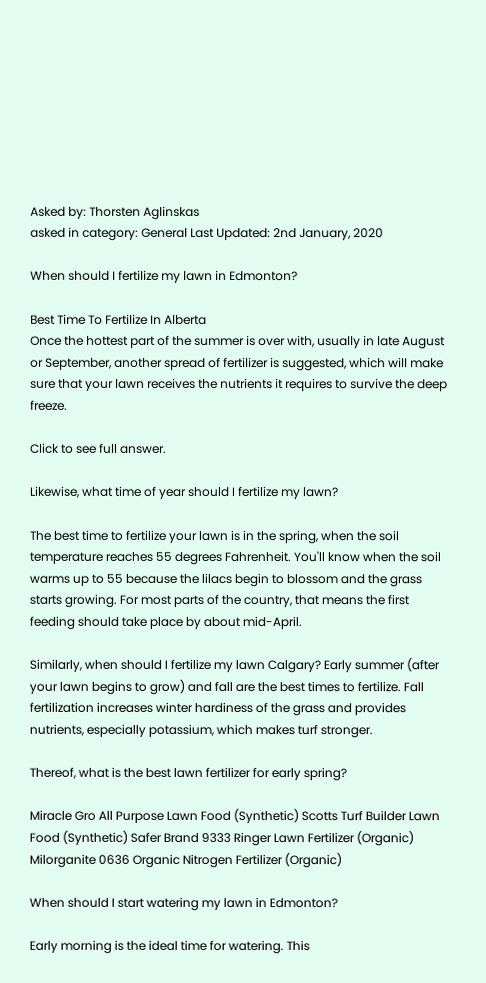Asked by: Thorsten Aglinskas
asked in category: General Last Updated: 2nd January, 2020

When should I fertilize my lawn in Edmonton?

Best Time To Fertilize In Alberta
Once the hottest part of the summer is over with, usually in late August or September, another spread of fertilizer is suggested, which will make sure that your lawn receives the nutrients it requires to survive the deep freeze.

Click to see full answer.

Likewise, what time of year should I fertilize my lawn?

The best time to fertilize your lawn is in the spring, when the soil temperature reaches 55 degrees Fahrenheit. You'll know when the soil warms up to 55 because the lilacs begin to blossom and the grass starts growing. For most parts of the country, that means the first feeding should take place by about mid-April.

Similarly, when should I fertilize my lawn Calgary? Early summer (after your lawn begins to grow) and fall are the best times to fertilize. Fall fertilization increases winter hardiness of the grass and provides nutrients, especially potassium, which makes turf stronger.

Thereof, what is the best lawn fertilizer for early spring?

Miracle Gro All Purpose Lawn Food (Synthetic) Scotts Turf Builder Lawn Food (Synthetic) Safer Brand 9333 Ringer Lawn Fertilizer (Organic) Milorganite 0636 Organic Nitrogen Fertilizer (Organic)

When should I start watering my lawn in Edmonton?

Early morning is the ideal time for watering. This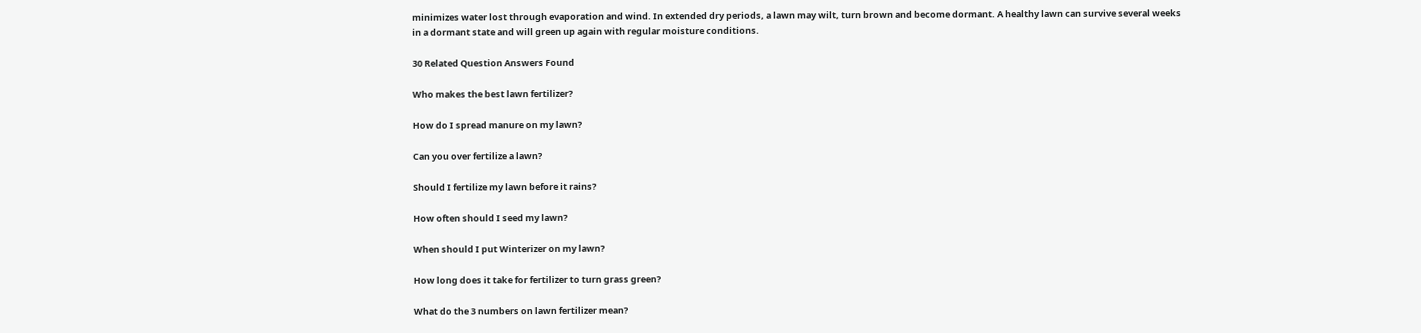minimizes water lost through evaporation and wind. In extended dry periods, a lawn may wilt, turn brown and become dormant. A healthy lawn can survive several weeks in a dormant state and will green up again with regular moisture conditions.

30 Related Question Answers Found

Who makes the best lawn fertilizer?

How do I spread manure on my lawn?

Can you over fertilize a lawn?

Should I fertilize my lawn before it rains?

How often should I seed my lawn?

When should I put Winterizer on my lawn?

How long does it take for fertilizer to turn grass green?

What do the 3 numbers on lawn fertilizer mean?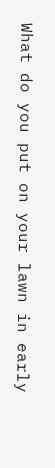What do you put on your lawn in early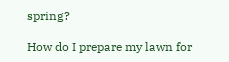spring?

How do I prepare my lawn for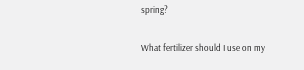spring?

What fertilizer should I use on my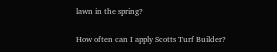lawn in the spring?

How often can I apply Scotts Turf Builder?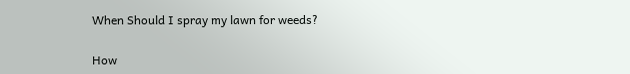When Should I spray my lawn for weeds?

How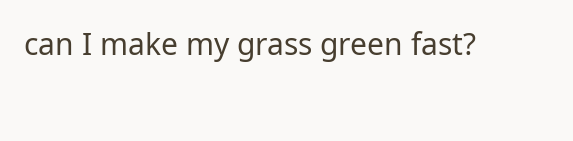can I make my grass green fast?